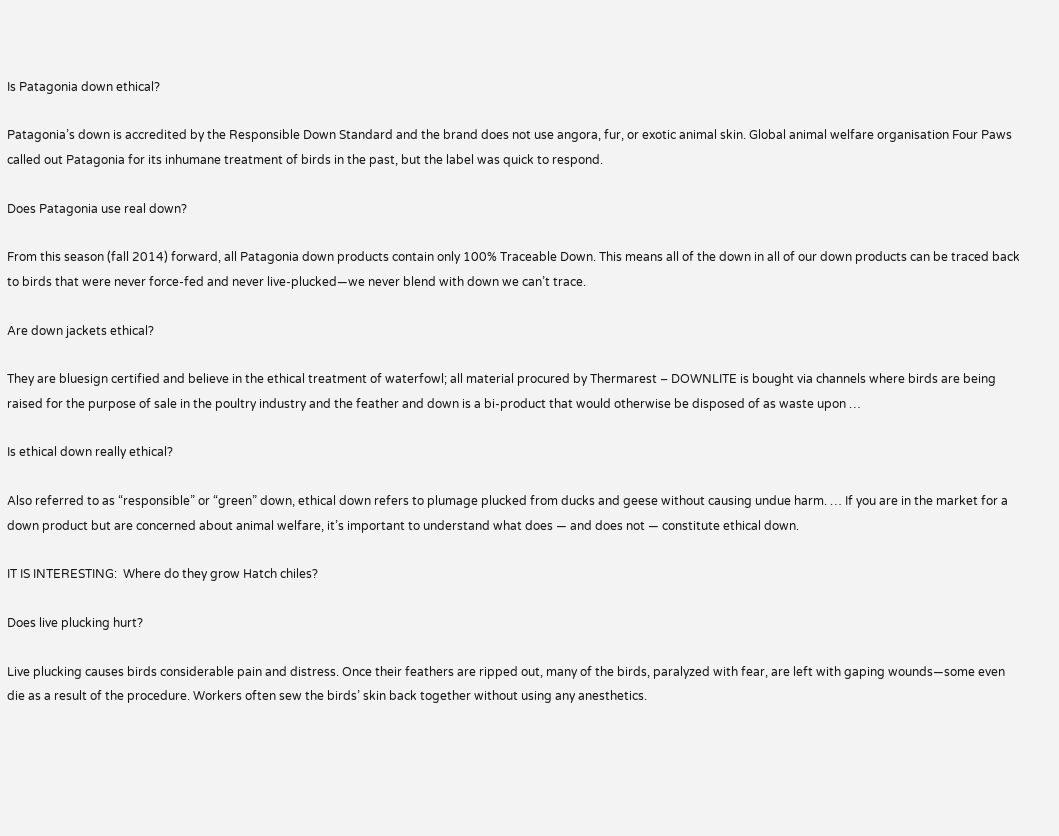Is Patagonia down ethical?

Patagonia’s down is accredited by the Responsible Down Standard and the brand does not use angora, fur, or exotic animal skin. Global animal welfare organisation Four Paws called out Patagonia for its inhumane treatment of birds in the past, but the label was quick to respond.

Does Patagonia use real down?

From this season (fall 2014) forward, all Patagonia down products contain only 100% Traceable Down. This means all of the down in all of our down products can be traced back to birds that were never force-fed and never live-plucked—we never blend with down we can’t trace.

Are down jackets ethical?

They are bluesign certified and believe in the ethical treatment of waterfowl; all material procured by Thermarest – DOWNLITE is bought via channels where birds are being raised for the purpose of sale in the poultry industry and the feather and down is a bi-product that would otherwise be disposed of as waste upon …

Is ethical down really ethical?

Also referred to as “responsible” or “green” down, ethical down refers to plumage plucked from ducks and geese without causing undue harm. … If you are in the market for a down product but are concerned about animal welfare, it’s important to understand what does — and does not — constitute ethical down.

IT IS INTERESTING:  Where do they grow Hatch chiles?

Does live plucking hurt?

Live plucking causes birds considerable pain and distress. Once their feathers are ripped out, many of the birds, paralyzed with fear, are left with gaping wounds—some even die as a result of the procedure. Workers often sew the birds’ skin back together without using any anesthetics.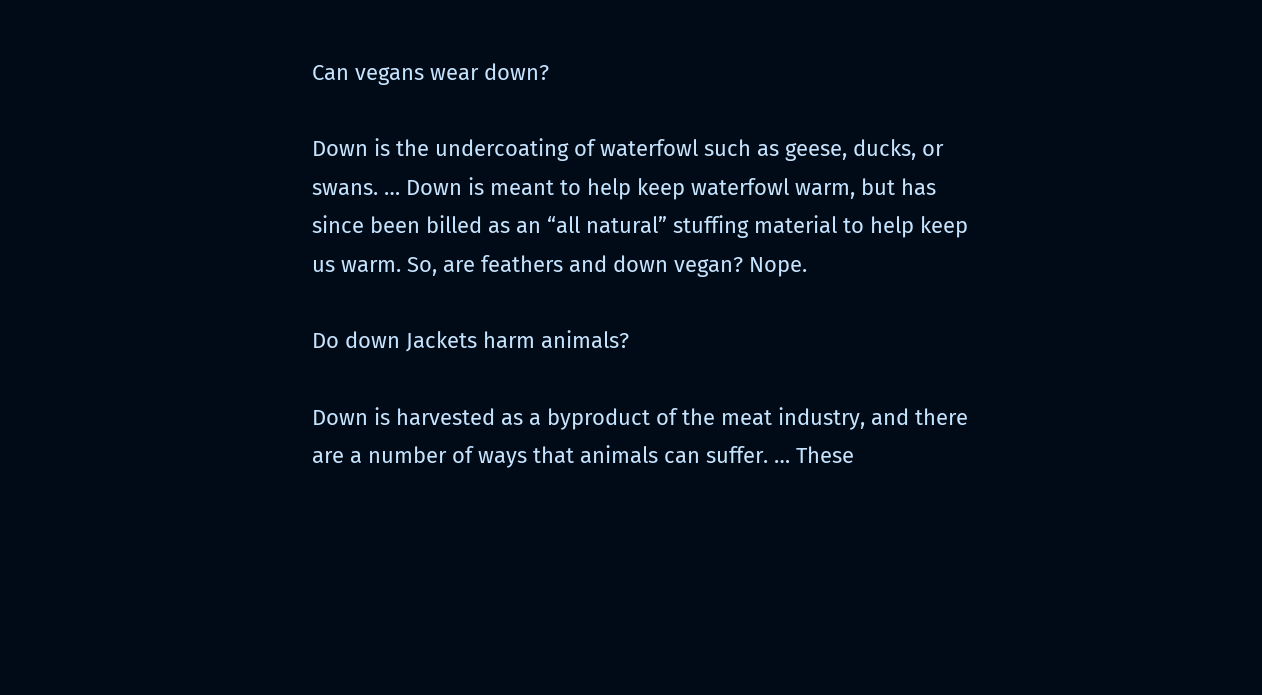Can vegans wear down?

Down is the undercoating of waterfowl such as geese, ducks, or swans. … Down is meant to help keep waterfowl warm, but has since been billed as an “all natural” stuffing material to help keep us warm. So, are feathers and down vegan? Nope.

Do down Jackets harm animals?

Down is harvested as a byproduct of the meat industry, and there are a number of ways that animals can suffer. … These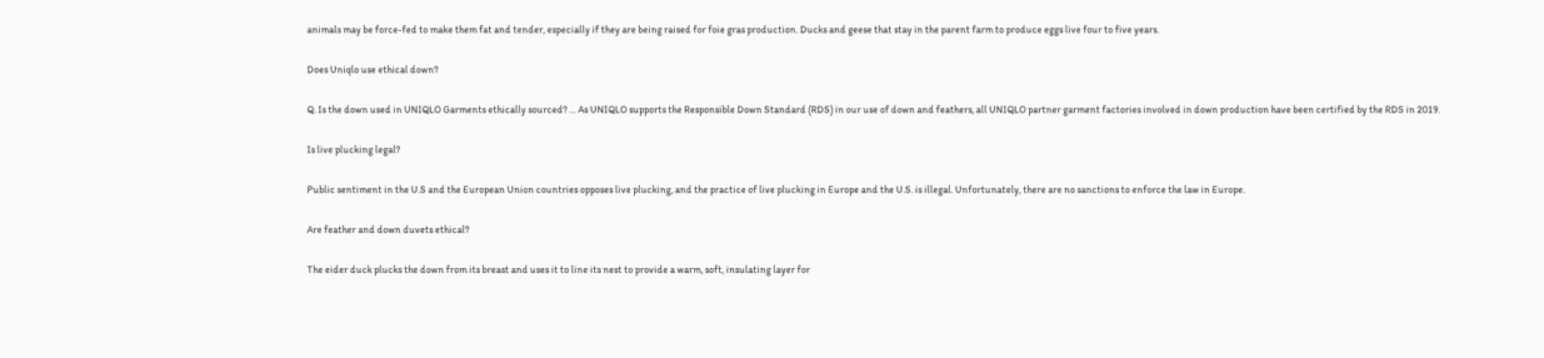animals may be force-fed to make them fat and tender, especially if they are being raised for foie gras production. Ducks and geese that stay in the parent farm to produce eggs live four to five years.

Does Uniqlo use ethical down?

Q. Is the down used in UNIQLO Garments ethically sourced? … As UNIQLO supports the Responsible Down Standard (RDS) in our use of down and feathers, all UNIQLO partner garment factories involved in down production have been certified by the RDS in 2019.

Is live plucking legal?

Public sentiment in the U.S and the European Union countries opposes live plucking, and the practice of live plucking in Europe and the U.S. is illegal. Unfortunately, there are no sanctions to enforce the law in Europe.

Are feather and down duvets ethical?

The eider duck plucks the down from its breast and uses it to line its nest to provide a warm, soft, insulating layer for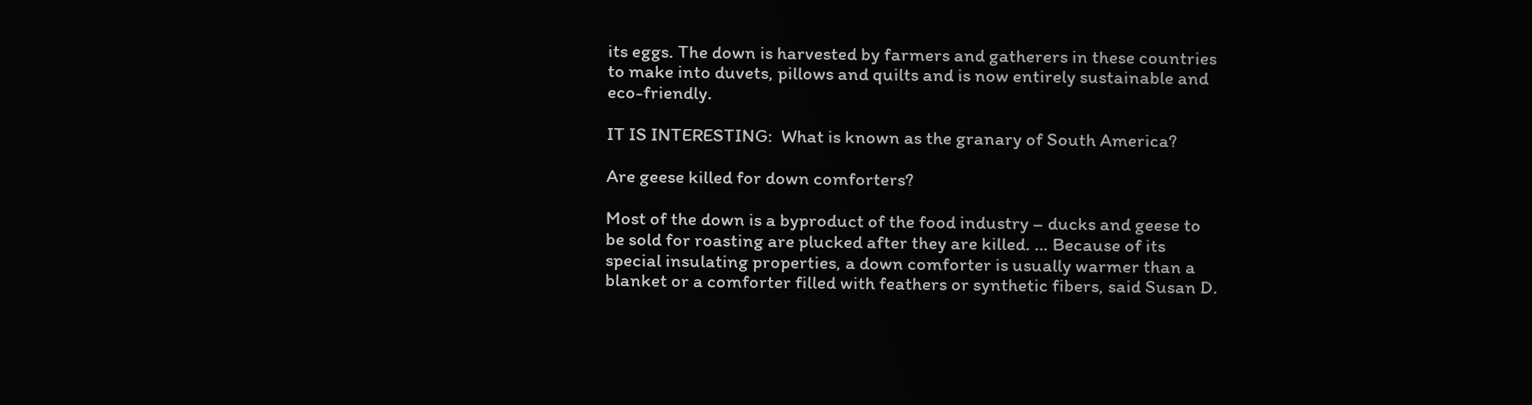its eggs. The down is harvested by farmers and gatherers in these countries to make into duvets, pillows and quilts and is now entirely sustainable and eco-friendly.

IT IS INTERESTING:  What is known as the granary of South America?

Are geese killed for down comforters?

Most of the down is a byproduct of the food industry – ducks and geese to be sold for roasting are plucked after they are killed. … Because of its special insulating properties, a down comforter is usually warmer than a blanket or a comforter filled with feathers or synthetic fibers, said Susan D.